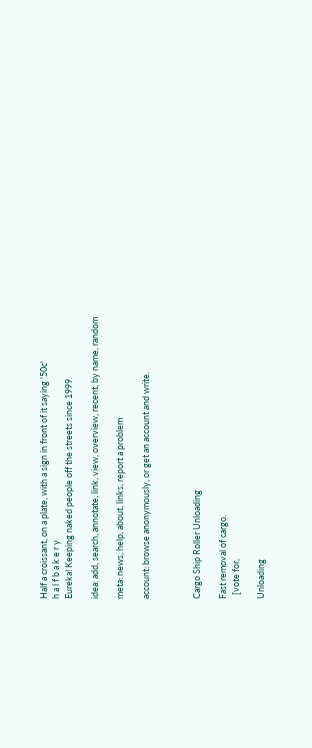Half a croissant, on a plate, with a sign in front of it saying '50c'
h a l f b a k e r y
Eureka! Keeping naked people off the streets since 1999.

idea: add, search, annotate, link, view, overview, recent, by name, random

meta: news, help, about, links, report a problem

account: browse anonymously, or get an account and write.



Cargo Ship Roller Unloading

Fast removal of cargo.
  [vote for,

Unloading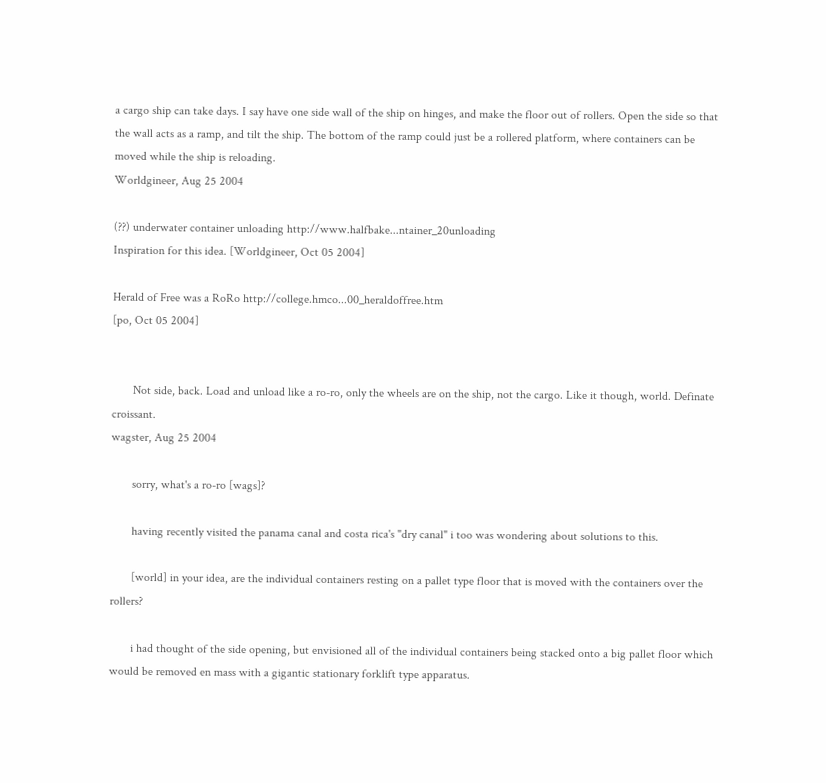a cargo ship can take days. I say have one side wall of the ship on hinges, and make the floor out of rollers. Open the side so that the wall acts as a ramp, and tilt the ship. The bottom of the ramp could just be a rollered platform, where containers can be moved while the ship is reloading.
Worldgineer, Aug 25 2004

(??) underwater container unloading http://www.halfbake...ntainer_20unloading
Inspiration for this idea. [Worldgineer, Oct 05 2004]

Herald of Free was a RoRo http://college.hmco...00_heraldoffree.htm
[po, Oct 05 2004]


       Not side, back. Load and unload like a ro-ro, only the wheels are on the ship, not the cargo. Like it though, world. Definate croissant.
wagster, Aug 25 2004

       sorry, what's a ro-ro [wags]?

       having recently visited the panama canal and costa rica's "dry canal" i too was wondering about solutions to this.

       [world] in your idea, are the individual containers resting on a pallet type floor that is moved with the containers over the rollers?

       i had thought of the side opening, but envisioned all of the individual containers being stacked onto a big pallet floor which would be removed en mass with a gigantic stationary forklift type apparatus.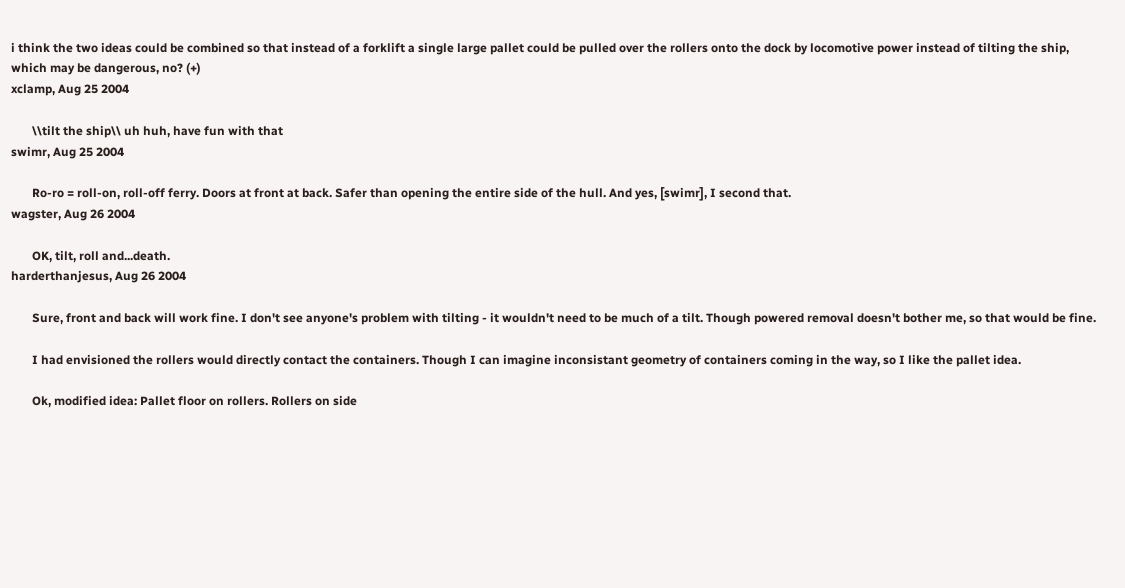i think the two ideas could be combined so that instead of a forklift a single large pallet could be pulled over the rollers onto the dock by locomotive power instead of tilting the ship, which may be dangerous, no? (+)
xclamp, Aug 25 2004

       \\tilt the ship\\ uh huh, have fun with that
swimr, Aug 25 2004

       Ro-ro = roll-on, roll-off ferry. Doors at front at back. Safer than opening the entire side of the hull. And yes, [swimr], I second that.
wagster, Aug 26 2004

       OK, tilt, roll and...death.
harderthanjesus, Aug 26 2004

       Sure, front and back will work fine. I don't see anyone's problem with tilting - it wouldn't need to be much of a tilt. Though powered removal doesn't bother me, so that would be fine.

       I had envisioned the rollers would directly contact the containers. Though I can imagine inconsistant geometry of containers coming in the way, so I like the pallet idea.

       Ok, modified idea: Pallet floor on rollers. Rollers on side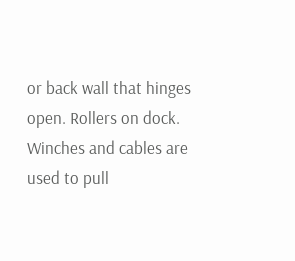or back wall that hinges open. Rollers on dock. Winches and cables are used to pull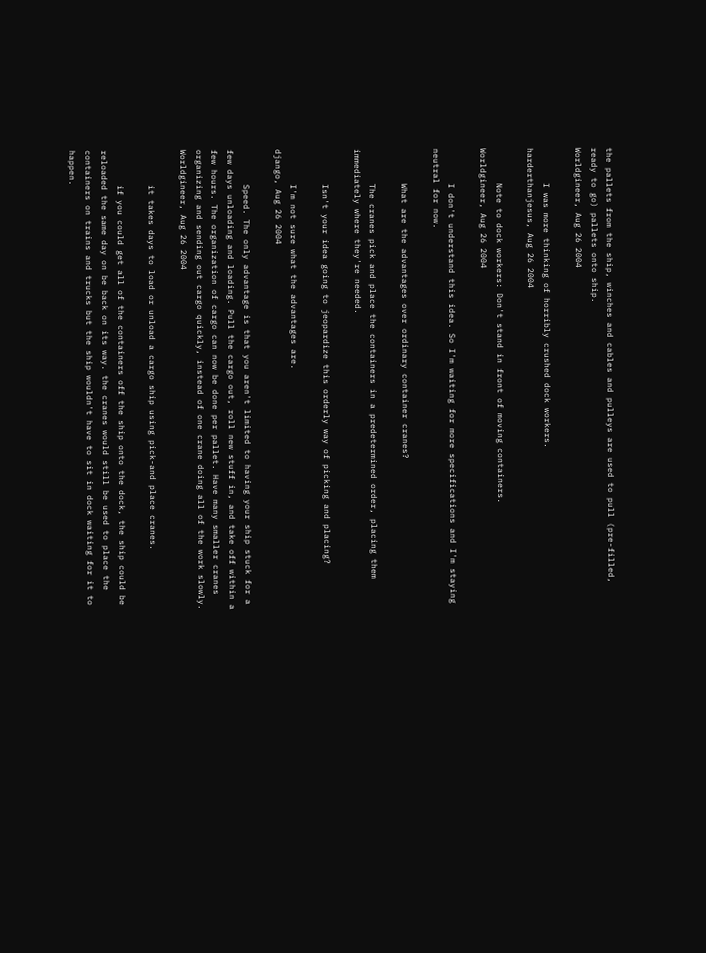the pallets from the ship, winches and cables and pulleys are used to pull (pre-filled, ready to go) pallets onto ship.
Worldgineer, Aug 26 2004

       I was more thinking of horribly crushed dock workers.
harderthanjesus, Aug 26 2004

       Note to dock workers: Don't stand in front of moving containers.
Worldgineer, Aug 26 2004

       I don't understand this idea. So I'm waiting for more specifications and I'm staying neutral for now.

       What are the advantages over ordinary container cranes?

       The cranes pick and place the containers in a predetermined order, placing them immediately where they're needed.

       Isn't your idea going to jeopardize this orderly way of picking and placing?

       I'm not sure what the advantages are.
django, Aug 26 2004

       Speed. The only advantage is that you aren't limited to having your ship stuck for a few days unloading and loading. Pull the cargo out, roll new stuff in, and take off within a few hours. The organization of cargo can now be done per pallet. Have many smaller cranes organizing and sending out cargo quickly, instead of one crane doing all of the work slowly.
Worldgineer, Aug 26 2004

       it takes days to load or unload a cargo ship using pick-and place cranes.

       if you could get all of the containers off the ship onto the dock, the ship could be reloaded the same day on be back on its way. the cranes would still be used to place the containers on trains and trucks but the ship wouldn't have to sit in dock waiting for it to happen.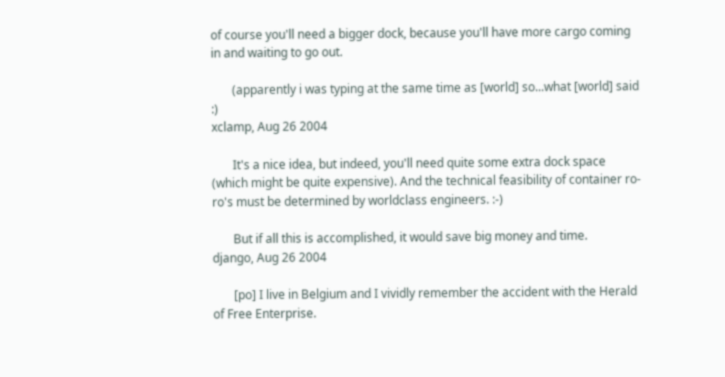of course you'll need a bigger dock, because you'll have more cargo coming in and waiting to go out.

       (apparently i was typing at the same time as [world] so...what [world] said :)
xclamp, Aug 26 2004

       It's a nice idea, but indeed, you'll need quite some extra dock space (which might be quite expensive). And the technical feasibility of container ro-ro's must be determined by worldclass engineers. :-)

       But if all this is accomplished, it would save big money and time.
django, Aug 26 2004

       [po] I live in Belgium and I vividly remember the accident with the Herald of Free Enterprise.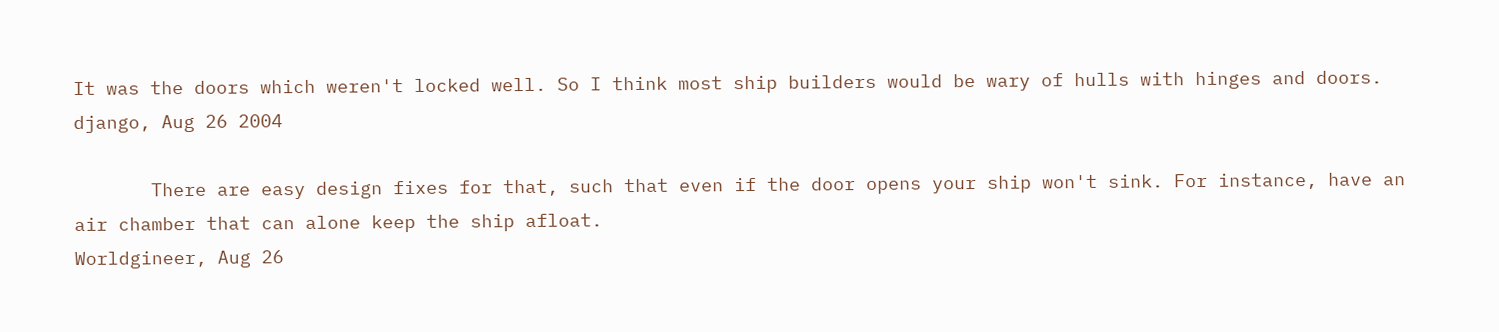It was the doors which weren't locked well. So I think most ship builders would be wary of hulls with hinges and doors.
django, Aug 26 2004

       There are easy design fixes for that, such that even if the door opens your ship won't sink. For instance, have an air chamber that can alone keep the ship afloat.
Worldgineer, Aug 26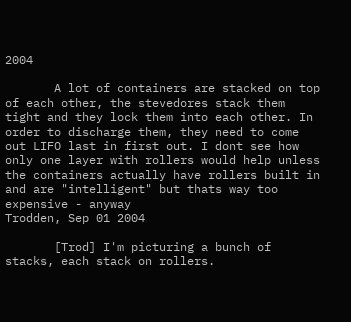2004

       A lot of containers are stacked on top of each other, the stevedores stack them tight and they lock them into each other. In order to discharge them, they need to come out LIFO last in first out. I dont see how only one layer with rollers would help unless the containers actually have rollers built in and are "intelligent" but thats way too expensive - anyway
Trodden, Sep 01 2004

       [Trod] I'm picturing a bunch of stacks, each stack on rollers.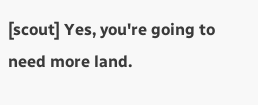[scout] Yes, you're going to need more land.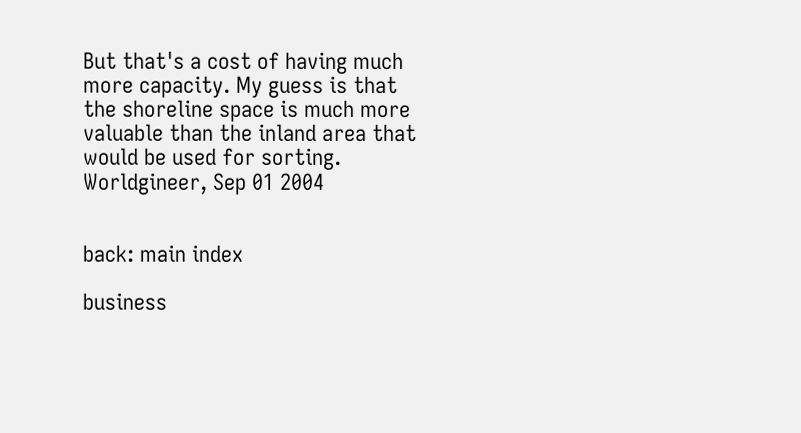But that's a cost of having much more capacity. My guess is that the shoreline space is much more valuable than the inland area that would be used for sorting.
Worldgineer, Sep 01 2004


back: main index

business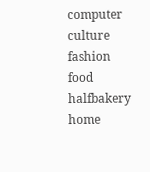computer  culture  fashion  food  halfbakery  home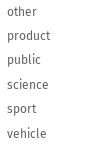other  product  public  science  sport  vehicle